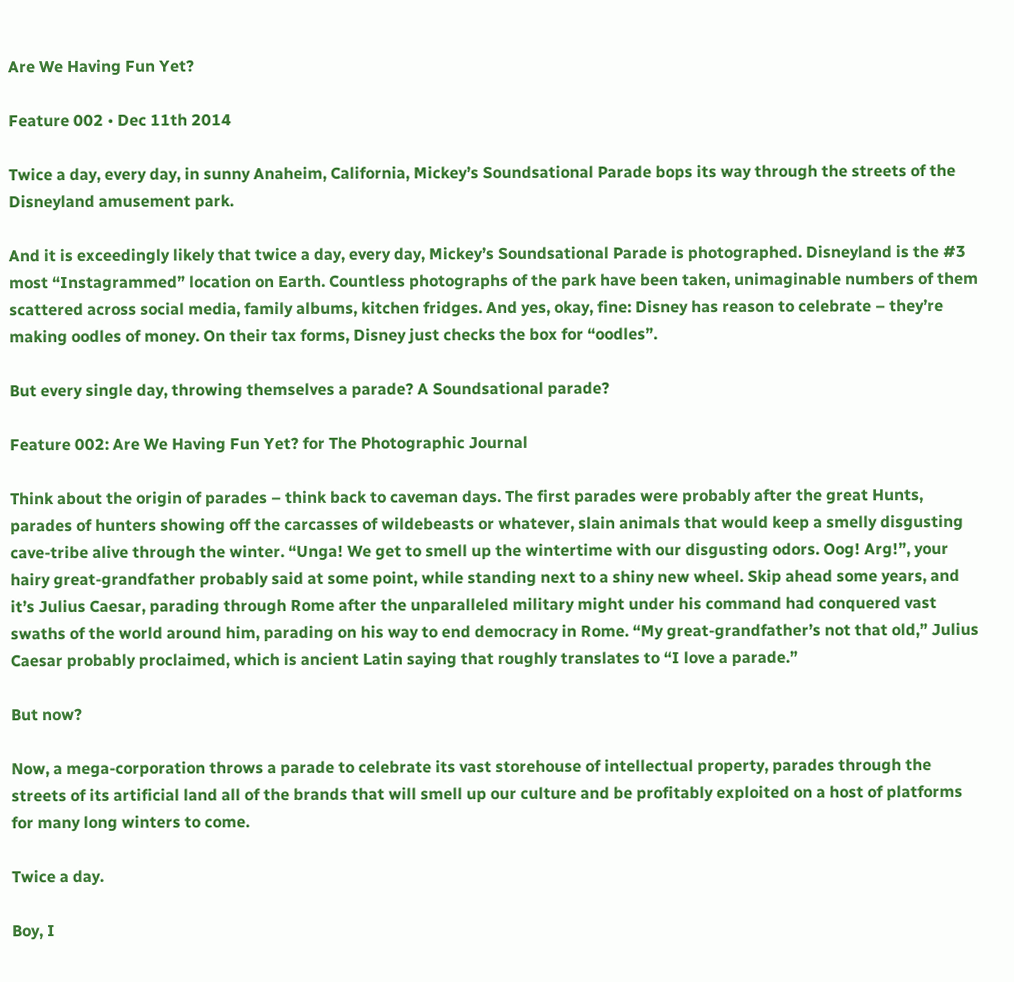Are We Having Fun Yet?

Feature 002 • Dec 11th 2014

Twice a day, every day, in sunny Anaheim, California, Mickey’s Soundsational Parade bops its way through the streets of the Disneyland amusement park.

And it is exceedingly likely that twice a day, every day, Mickey’s Soundsational Parade is photographed. Disneyland is the #3 most “Instagrammed” location on Earth. Countless photographs of the park have been taken, unimaginable numbers of them scattered across social media, family albums, kitchen fridges. And yes, okay, fine: Disney has reason to celebrate – they’re making oodles of money. On their tax forms, Disney just checks the box for “oodles”.

But every single day, throwing themselves a parade? A Soundsational parade?

Feature 002: Are We Having Fun Yet? for The Photographic Journal

Think about the origin of parades – think back to caveman days. The first parades were probably after the great Hunts, parades of hunters showing off the carcasses of wildebeasts or whatever, slain animals that would keep a smelly disgusting cave-tribe alive through the winter. “Unga! We get to smell up the wintertime with our disgusting odors. Oog! Arg!”, your hairy great-grandfather probably said at some point, while standing next to a shiny new wheel. Skip ahead some years, and it’s Julius Caesar, parading through Rome after the unparalleled military might under his command had conquered vast swaths of the world around him, parading on his way to end democracy in Rome. “My great-grandfather’s not that old,” Julius Caesar probably proclaimed, which is ancient Latin saying that roughly translates to “I love a parade.”

But now?

Now, a mega-corporation throws a parade to celebrate its vast storehouse of intellectual property, parades through the streets of its artificial land all of the brands that will smell up our culture and be profitably exploited on a host of platforms for many long winters to come.

Twice a day.

Boy, I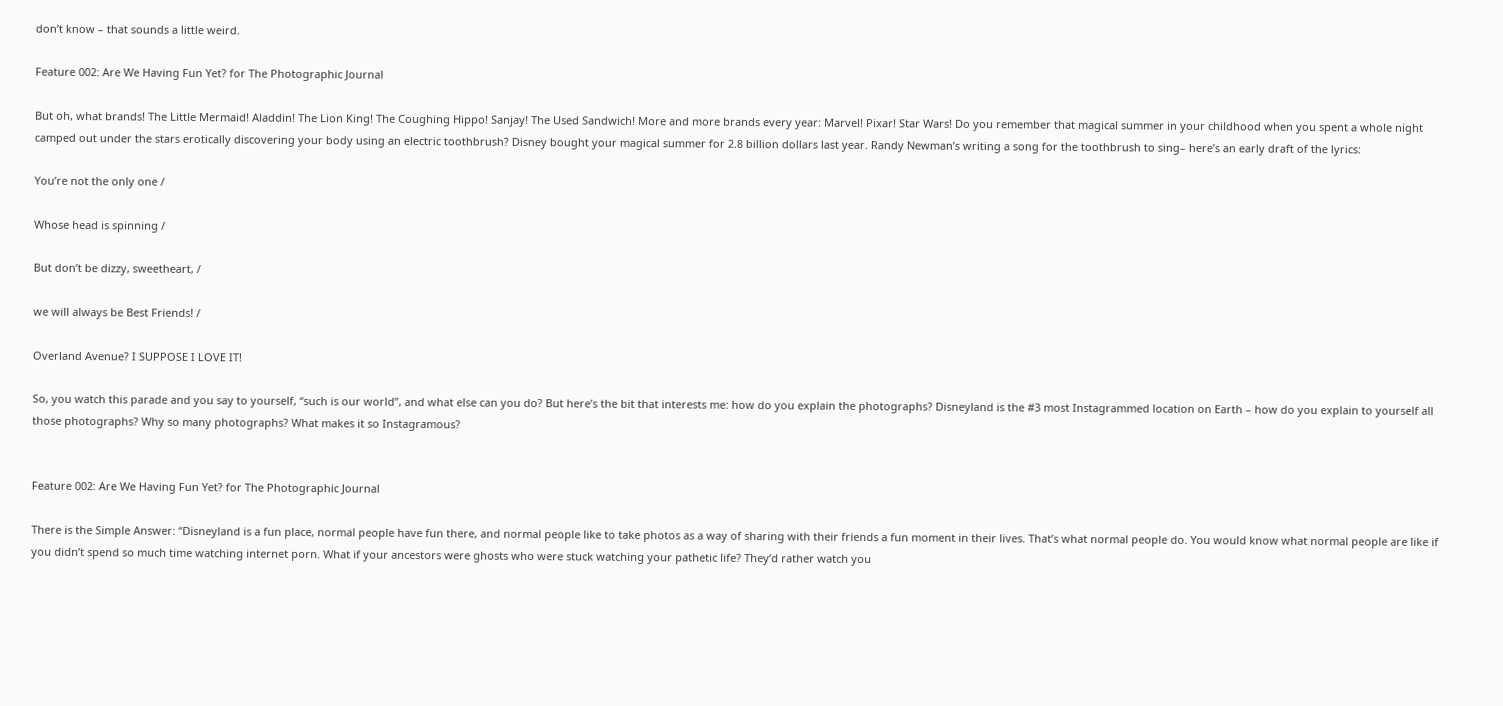don’t know – that sounds a little weird.

Feature 002: Are We Having Fun Yet? for The Photographic Journal

But oh, what brands! The Little Mermaid! Aladdin! The Lion King! The Coughing Hippo! Sanjay! The Used Sandwich! More and more brands every year: Marvel! Pixar! Star Wars! Do you remember that magical summer in your childhood when you spent a whole night camped out under the stars erotically discovering your body using an electric toothbrush? Disney bought your magical summer for 2.8 billion dollars last year. Randy Newman’s writing a song for the toothbrush to sing– here’s an early draft of the lyrics:

You’re not the only one /

Whose head is spinning /

But don’t be dizzy, sweetheart, /

we will always be Best Friends! /

Overland Avenue? I SUPPOSE I LOVE IT!

So, you watch this parade and you say to yourself, “such is our world”, and what else can you do? But here’s the bit that interests me: how do you explain the photographs? Disneyland is the #3 most Instagrammed location on Earth – how do you explain to yourself all those photographs? Why so many photographs? What makes it so Instagramous?


Feature 002: Are We Having Fun Yet? for The Photographic Journal

There is the Simple Answer: “Disneyland is a fun place, normal people have fun there, and normal people like to take photos as a way of sharing with their friends a fun moment in their lives. That’s what normal people do. You would know what normal people are like if you didn’t spend so much time watching internet porn. What if your ancestors were ghosts who were stuck watching your pathetic life? They’d rather watch you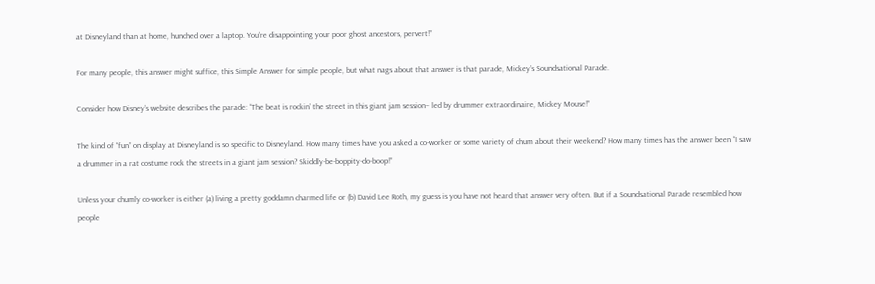at Disneyland than at home, hunched over a laptop. You’re disappointing your poor ghost ancestors, pervert!”

For many people, this answer might suffice, this Simple Answer for simple people, but what nags about that answer is that parade, Mickey’s Soundsational Parade.

Consider how Disney’s website describes the parade: “The beat is rockin’ the street in this giant jam session– led by drummer extraordinaire, Mickey Mouse!”

The kind of “fun” on display at Disneyland is so specific to Disneyland. How many times have you asked a co-worker or some variety of chum about their weekend? How many times has the answer been “I saw a drummer in a rat costume rock the streets in a giant jam session? Skiddly-be-boppity-do-boop!”

Unless your chumly co-worker is either (a) living a pretty goddamn charmed life or (b) David Lee Roth, my guess is you have not heard that answer very often. But if a Soundsational Parade resembled how people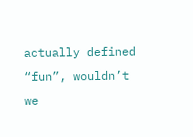actually defined “fun”, wouldn’t we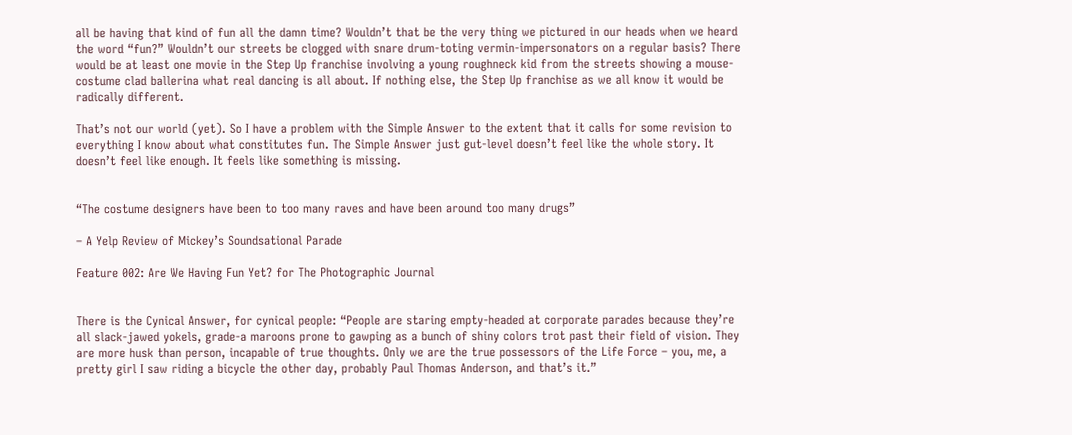all be having that kind of fun all the damn time? Wouldn’t that be the very thing we pictured in our heads when we heard the word “fun?” Wouldn’t our streets be clogged with snare drum-toting vermin-impersonators on a regular basis? There would be at least one movie in the Step Up franchise involving a young roughneck kid from the streets showing a mouse-costume clad ballerina what real dancing is all about. If nothing else, the Step Up franchise as we all know it would be radically different.

That’s not our world (yet). So I have a problem with the Simple Answer to the extent that it calls for some revision to everything I know about what constitutes fun. The Simple Answer just gut-level doesn’t feel like the whole story. It doesn’t feel like enough. It feels like something is missing.


“The costume designers have been to too many raves and have been around too many drugs”

– A Yelp Review of Mickey’s Soundsational Parade

Feature 002: Are We Having Fun Yet? for The Photographic Journal


There is the Cynical Answer, for cynical people: “People are staring empty-headed at corporate parades because they’re all slack-jawed yokels, grade-a maroons prone to gawping as a bunch of shiny colors trot past their field of vision. They are more husk than person, incapable of true thoughts. Only we are the true possessors of the Life Force – you, me, a pretty girl I saw riding a bicycle the other day, probably Paul Thomas Anderson, and that’s it.”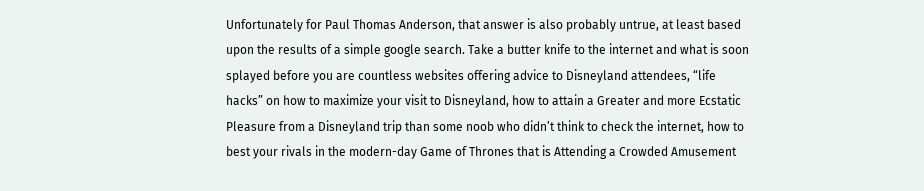Unfortunately for Paul Thomas Anderson, that answer is also probably untrue, at least based upon the results of a simple google search. Take a butter knife to the internet and what is soon splayed before you are countless websites offering advice to Disneyland attendees, “life hacks” on how to maximize your visit to Disneyland, how to attain a Greater and more Ecstatic Pleasure from a Disneyland trip than some noob who didn’t think to check the internet, how to best your rivals in the modern-day Game of Thrones that is Attending a Crowded Amusement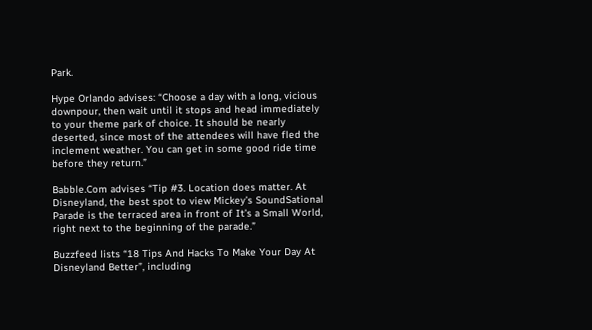Park.

Hype Orlando advises: “Choose a day with a long, vicious downpour, then wait until it stops and head immediately to your theme park of choice. It should be nearly deserted, since most of the attendees will have fled the inclement weather. You can get in some good ride time before they return.”

Babble.Com advises “Tip #3. Location does matter. At Disneyland, the best spot to view Mickey’s SoundSational Parade is the terraced area in front of It’s a Small World, right next to the beginning of the parade.”

Buzzfeed lists “18 Tips And Hacks To Make Your Day At Disneyland Better”, including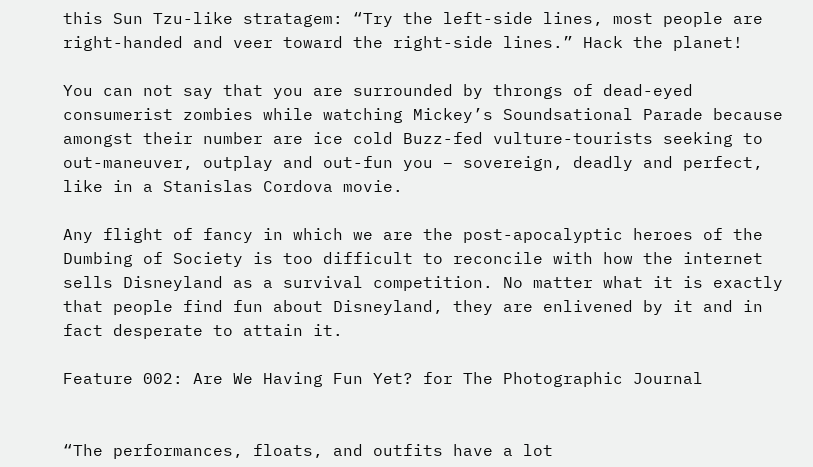this Sun Tzu-like stratagem: “Try the left-side lines, most people are right-handed and veer toward the right-side lines.” Hack the planet!

You can not say that you are surrounded by throngs of dead-eyed consumerist zombies while watching Mickey’s Soundsational Parade because amongst their number are ice cold Buzz-fed vulture-tourists seeking to out-maneuver, outplay and out-fun you – sovereign, deadly and perfect, like in a Stanislas Cordova movie.

Any flight of fancy in which we are the post-apocalyptic heroes of the Dumbing of Society is too difficult to reconcile with how the internet sells Disneyland as a survival competition. No matter what it is exactly that people find fun about Disneyland, they are enlivened by it and in fact desperate to attain it.

Feature 002: Are We Having Fun Yet? for The Photographic Journal


“The performances, floats, and outfits have a lot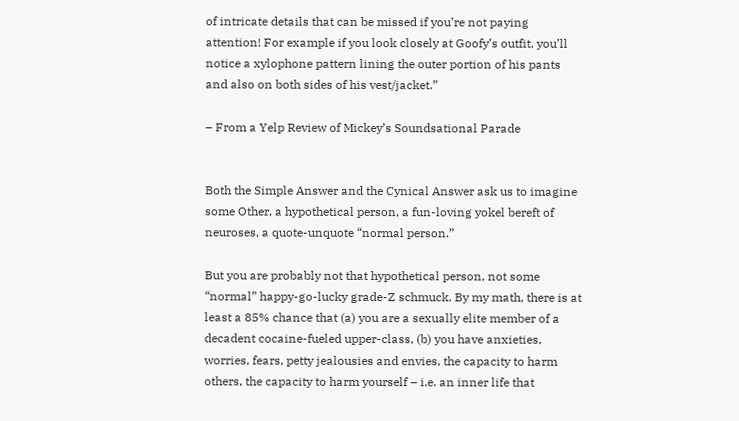of intricate details that can be missed if you’re not paying attention! For example if you look closely at Goofy’s outfit, you’ll notice a xylophone pattern lining the outer portion of his pants and also on both sides of his vest/jacket.”

– From a Yelp Review of Mickey’s Soundsational Parade


Both the Simple Answer and the Cynical Answer ask us to imagine some Other, a hypothetical person, a fun-loving yokel bereft of neuroses, a quote-unquote “normal person.”

But you are probably not that hypothetical person, not some “normal” happy-go-lucky grade-Z schmuck. By my math, there is at least a 85% chance that (a) you are a sexually elite member of a decadent cocaine-fueled upper-class, (b) you have anxieties, worries, fears, petty jealousies and envies, the capacity to harm others, the capacity to harm yourself – i.e. an inner life that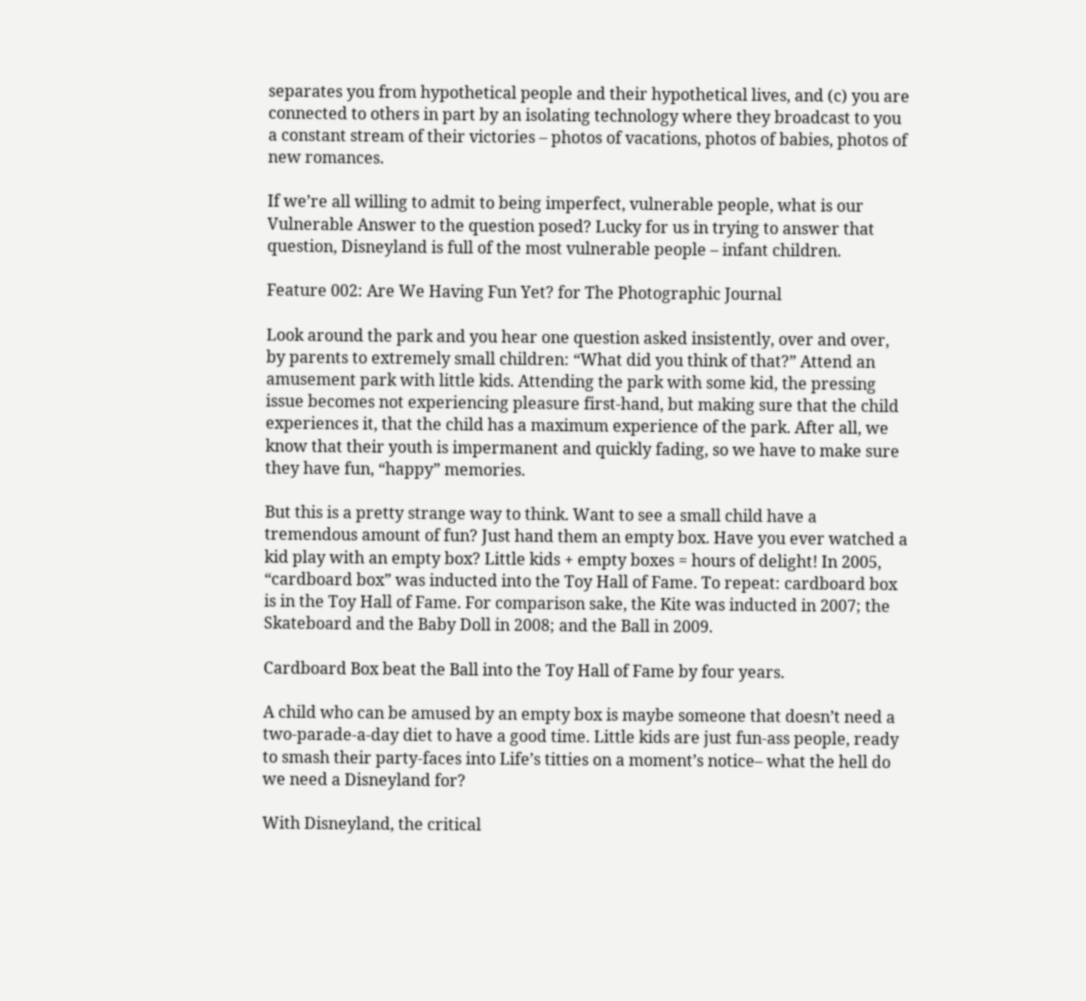separates you from hypothetical people and their hypothetical lives, and (c) you are connected to others in part by an isolating technology where they broadcast to you a constant stream of their victories – photos of vacations, photos of babies, photos of new romances.

If we’re all willing to admit to being imperfect, vulnerable people, what is our Vulnerable Answer to the question posed? Lucky for us in trying to answer that question, Disneyland is full of the most vulnerable people – infant children.

Feature 002: Are We Having Fun Yet? for The Photographic Journal

Look around the park and you hear one question asked insistently, over and over, by parents to extremely small children: “What did you think of that?” Attend an amusement park with little kids. Attending the park with some kid, the pressing issue becomes not experiencing pleasure first-hand, but making sure that the child experiences it, that the child has a maximum experience of the park. After all, we know that their youth is impermanent and quickly fading, so we have to make sure they have fun, “happy” memories.

But this is a pretty strange way to think. Want to see a small child have a tremendous amount of fun? Just hand them an empty box. Have you ever watched a kid play with an empty box? Little kids + empty boxes = hours of delight! In 2005, “cardboard box” was inducted into the Toy Hall of Fame. To repeat: cardboard box is in the Toy Hall of Fame. For comparison sake, the Kite was inducted in 2007; the Skateboard and the Baby Doll in 2008; and the Ball in 2009.

Cardboard Box beat the Ball into the Toy Hall of Fame by four years.

A child who can be amused by an empty box is maybe someone that doesn’t need a two-parade-a-day diet to have a good time. Little kids are just fun-ass people, ready to smash their party-faces into Life’s titties on a moment’s notice– what the hell do we need a Disneyland for?

With Disneyland, the critical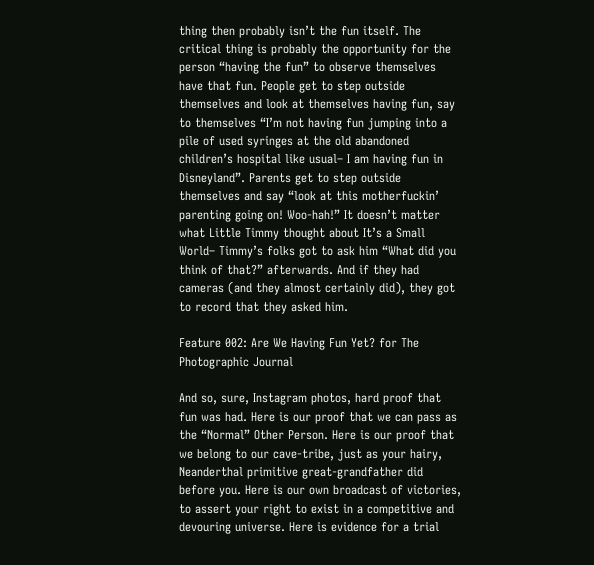thing then probably isn’t the fun itself. The critical thing is probably the opportunity for the person “having the fun” to observe themselves have that fun. People get to step outside themselves and look at themselves having fun, say to themselves “I’m not having fun jumping into a pile of used syringes at the old abandoned children’s hospital like usual– I am having fun in Disneyland”. Parents get to step outside themselves and say “look at this motherfuckin’ parenting going on! Woo-hah!” It doesn’t matter what Little Timmy thought about It’s a Small World– Timmy’s folks got to ask him “What did you think of that?” afterwards. And if they had cameras (and they almost certainly did), they got to record that they asked him.

Feature 002: Are We Having Fun Yet? for The Photographic Journal

And so, sure, Instagram photos, hard proof that fun was had. Here is our proof that we can pass as the “Normal” Other Person. Here is our proof that we belong to our cave-tribe, just as your hairy, Neanderthal primitive great-grandfather did before you. Here is our own broadcast of victories, to assert your right to exist in a competitive and devouring universe. Here is evidence for a trial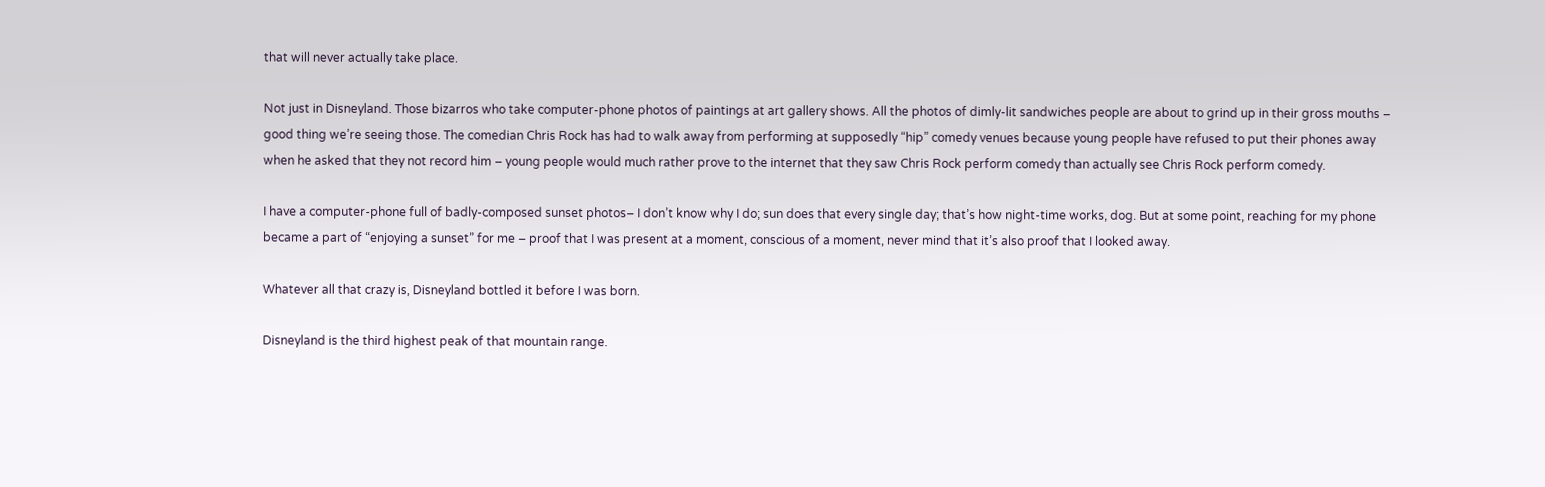that will never actually take place.

Not just in Disneyland. Those bizarros who take computer-phone photos of paintings at art gallery shows. All the photos of dimly-lit sandwiches people are about to grind up in their gross mouths – good thing we’re seeing those. The comedian Chris Rock has had to walk away from performing at supposedly “hip” comedy venues because young people have refused to put their phones away when he asked that they not record him – young people would much rather prove to the internet that they saw Chris Rock perform comedy than actually see Chris Rock perform comedy.

I have a computer-phone full of badly-composed sunset photos– I don’t know why I do; sun does that every single day; that’s how night-time works, dog. But at some point, reaching for my phone became a part of “enjoying a sunset” for me – proof that I was present at a moment, conscious of a moment, never mind that it’s also proof that I looked away.

Whatever all that crazy is, Disneyland bottled it before I was born.

Disneyland is the third highest peak of that mountain range.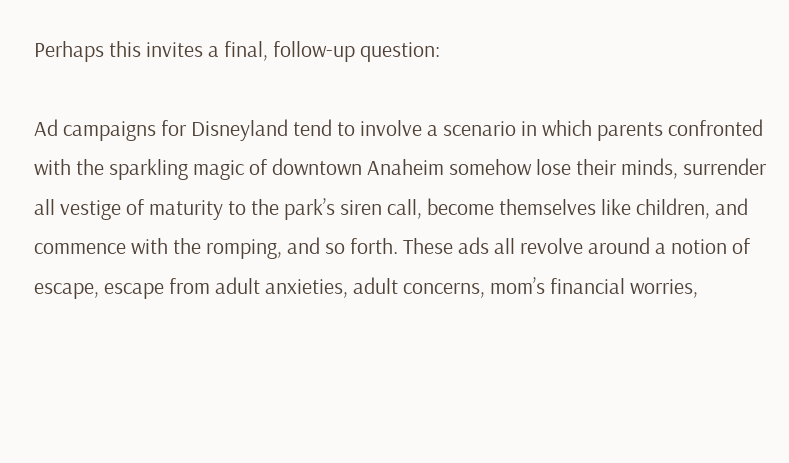Perhaps this invites a final, follow-up question:

Ad campaigns for Disneyland tend to involve a scenario in which parents confronted with the sparkling magic of downtown Anaheim somehow lose their minds, surrender all vestige of maturity to the park’s siren call, become themselves like children, and commence with the romping, and so forth. These ads all revolve around a notion of escape, escape from adult anxieties, adult concerns, mom’s financial worries,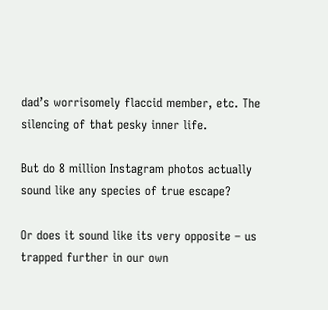dad’s worrisomely flaccid member, etc. The silencing of that pesky inner life.

But do 8 million Instagram photos actually sound like any species of true escape?

Or does it sound like its very opposite – us trapped further in our own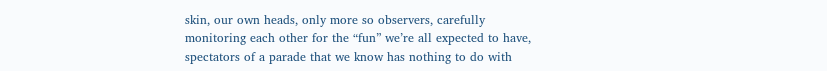skin, our own heads, only more so observers, carefully monitoring each other for the “fun” we’re all expected to have, spectators of a parade that we know has nothing to do with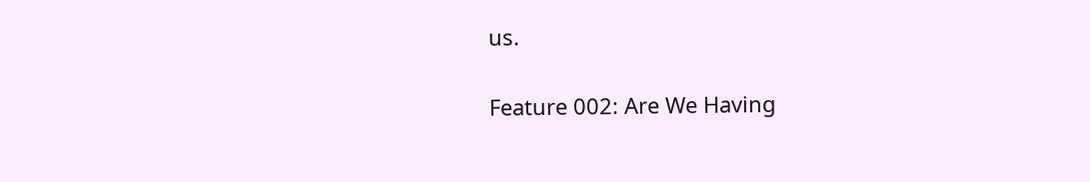us.

Feature 002: Are We Having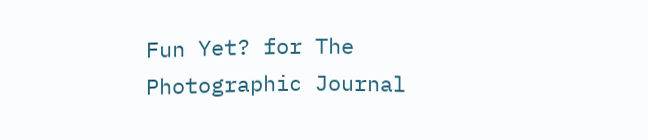Fun Yet? for The Photographic Journal